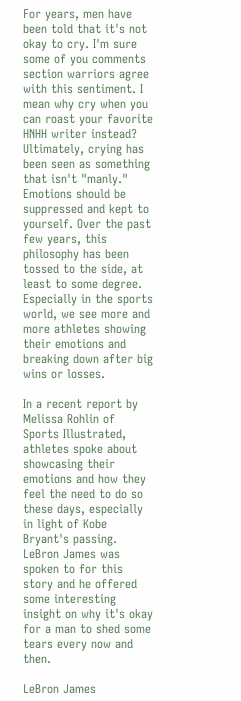For years, men have been told that it's not okay to cry. I'm sure some of you comments section warriors agree with this sentiment. I mean why cry when you can roast your favorite HNHH writer instead? Ultimately, crying has been seen as something that isn't "manly." Emotions should be suppressed and kept to yourself. Over the past few years, this philosophy has been tossed to the side, at least to some degree. Especially in the sports world, we see more and more athletes showing their emotions and breaking down after big wins or losses.

In a recent report by Melissa Rohlin of Sports Illustrated, athletes spoke about showcasing their emotions and how they feel the need to do so these days, especially in light of Kobe Bryant's passing. LeBron James was spoken to for this story and he offered some interesting insight on why it's okay for a man to shed some tears every now and then.

LeBron James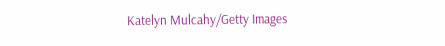Katelyn Mulcahy/Getty Images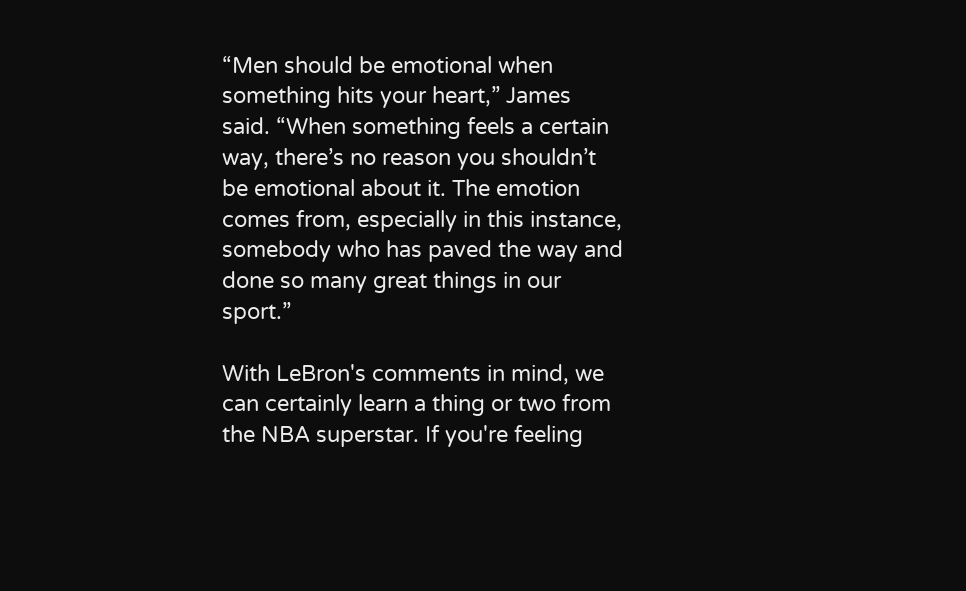“Men should be emotional when something hits your heart,” James said. “When something feels a certain way, there’s no reason you shouldn’t be emotional about it. The emotion comes from, especially in this instance, somebody who has paved the way and done so many great things in our sport.”

With LeBron's comments in mind, we can certainly learn a thing or two from the NBA superstar. If you're feeling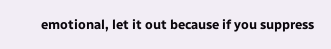emotional, let it out because if you suppress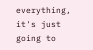everything, it's just going to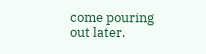come pouring out later.